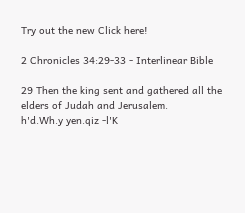Try out the new Click here!

2 Chronicles 34:29-33 - Interlinear Bible

29 Then the king sent and gathered all the elders of Judah and Jerusalem.
h'd.Wh.y yen.qiz -l'K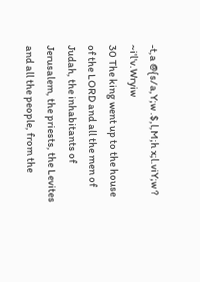-t,a @{s/a,Y;w .$,l,M;h x;l.viY;w ? ~i'l'v.Wryiw
30 The king went up to the house of the LORD and all the men of Judah, the inhabitants of Jerusalem, the priests, the Levites and all the people, from the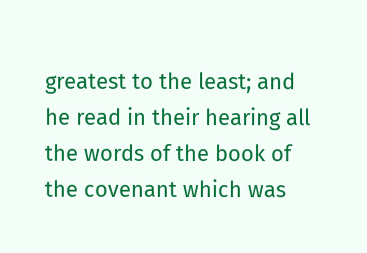greatest to the least; and he read in their hearing all the words of the book of the covenant which was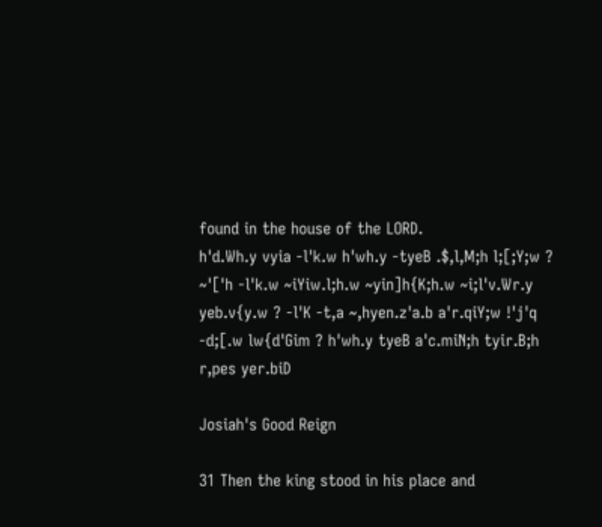found in the house of the LORD.
h'd.Wh.y vyia -l'k.w h'wh.y -tyeB .$,l,M;h l;[;Y;w ? ~'['h -l'k.w ~iYiw.l;h.w ~yin]h{K;h.w ~i;l'v.Wr.y yeb.v{y.w ? -l'K -t,a ~,hyen.z'a.b a'r.qiY;w !'j'q -d;[.w lw{d'Gim ? h'wh.y tyeB a'c.miN;h tyir.B;h r,pes yer.biD

Josiah's Good Reign

31 Then the king stood in his place and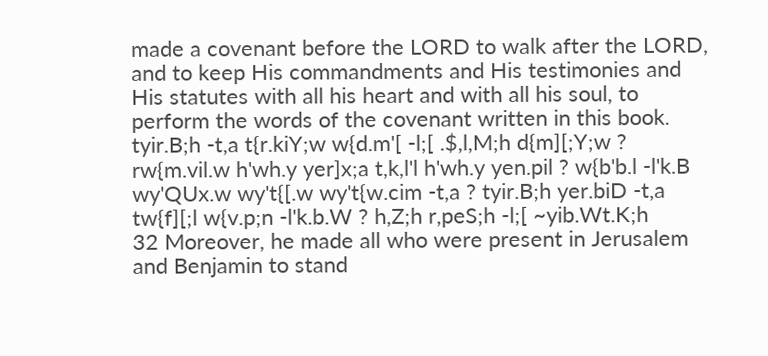made a covenant before the LORD to walk after the LORD, and to keep His commandments and His testimonies and His statutes with all his heart and with all his soul, to perform the words of the covenant written in this book.
tyir.B;h -t,a t{r.kiY;w w{d.m'[ -l;[ .$,l,M;h d{m][;Y;w ? rw{m.vil.w h'wh.y yer]x;a t,k,l'l h'wh.y yen.pil ? w{b'b.l -l'k.B wy'QUx.w wy't{[.w wy't{w.cim -t,a ? tyir.B;h yer.biD -t,a tw{f][;l w{v.p;n -l'k.b.W ? h,Z;h r,peS;h -l;[ ~yib.Wt.K;h
32 Moreover, he made all who were present in Jerusalem and Benjamin to stand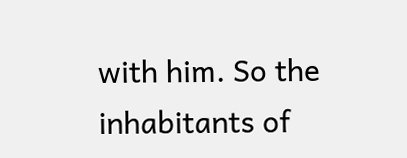with him. So the inhabitants of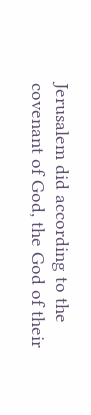Jerusalem did according to the covenant of God, the God of their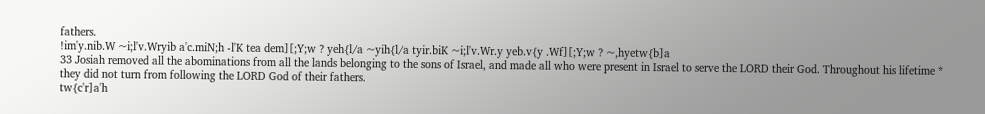fathers.
!im'y.nib.W ~i;l'v.Wryib a'c.miN;h -l'K tea dem][;Y;w ? yeh{l/a ~yih{l/a tyir.biK ~i;l'v.Wr.y yeb.v{y .Wf][;Y;w ? ~,hyetw{b]a
33 Josiah removed all the abominations from all the lands belonging to the sons of Israel, and made all who were present in Israel to serve the LORD their God. Throughout his lifetime * they did not turn from following the LORD God of their fathers.
tw{c'r]a'h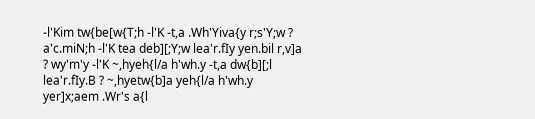-l'Kim tw{be[w{T;h -l'K -t,a .Wh'Yiva{y r;s'Y;w ? a'c.miN;h -l'K tea deb][;Y;w lea'r.fIy yen.bil r,v]a ? wy'm'y -l'K ~,hyeh{l/a h'wh.y -t,a dw{b][;l lea'r.fIy.B ? ~,hyetw{b]a yeh{l/a h'wh.y yer]x;aem .Wr's a{l